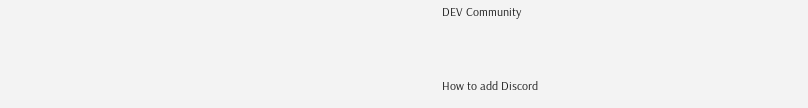DEV Community


How to add Discord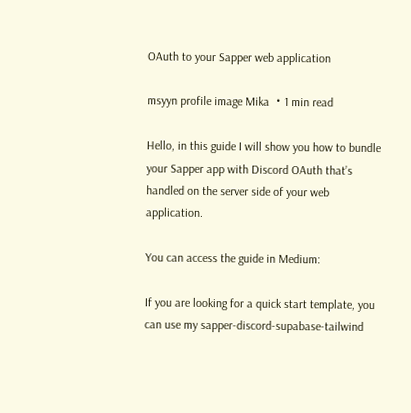OAuth to your Sapper web application

msyyn profile image Mika ・1 min read

Hello, in this guide I will show you how to bundle your Sapper app with Discord OAuth that’s handled on the server side of your web application.

You can access the guide in Medium:

If you are looking for a quick start template, you can use my sapper-discord-supabase-tailwind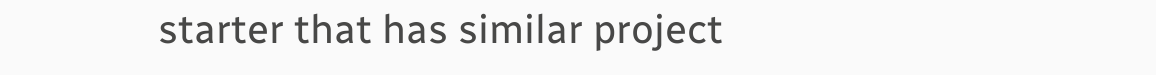starter that has similar project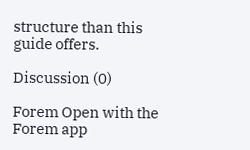structure than this guide offers.

Discussion (0)

Forem Open with the Forem app